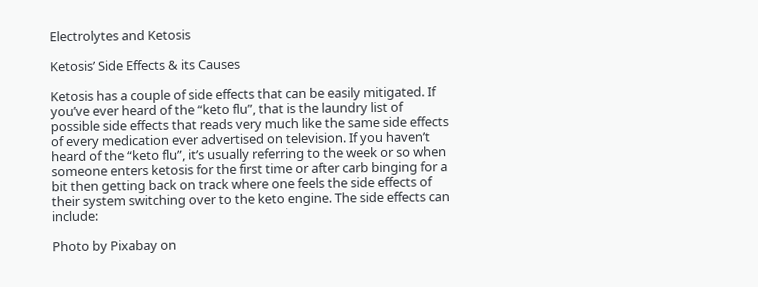Electrolytes and Ketosis

Ketosis’ Side Effects & its Causes

Ketosis has a couple of side effects that can be easily mitigated. If you’ve ever heard of the “keto flu”, that is the laundry list of possible side effects that reads very much like the same side effects of every medication ever advertised on television. If you haven’t heard of the “keto flu”, it’s usually referring to the week or so when someone enters ketosis for the first time or after carb binging for a bit then getting back on track where one feels the side effects of their system switching over to the keto engine. The side effects can include:

Photo by Pixabay on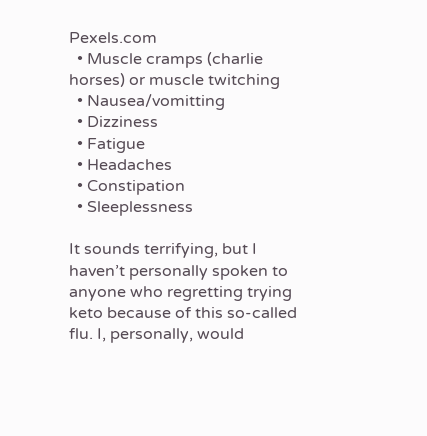Pexels.com
  • Muscle cramps (charlie horses) or muscle twitching
  • Nausea/vomitting
  • Dizziness
  • Fatigue
  • Headaches
  • Constipation
  • Sleeplessness

It sounds terrifying, but I haven’t personally spoken to anyone who regretting trying keto because of this so-called flu. I, personally, would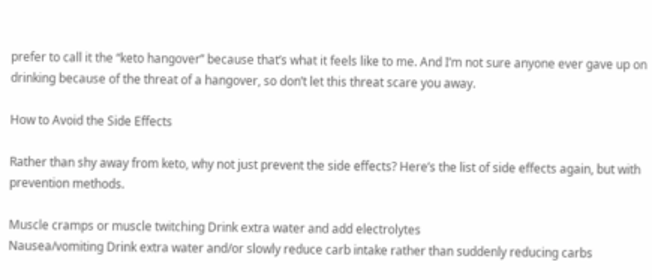prefer to call it the “keto hangover” because that’s what it feels like to me. And I’m not sure anyone ever gave up on drinking because of the threat of a hangover, so don’t let this threat scare you away.

How to Avoid the Side Effects

Rather than shy away from keto, why not just prevent the side effects? Here’s the list of side effects again, but with prevention methods.

Muscle cramps or muscle twitching Drink extra water and add electrolytes
Nausea/vomiting Drink extra water and/or slowly reduce carb intake rather than suddenly reducing carbs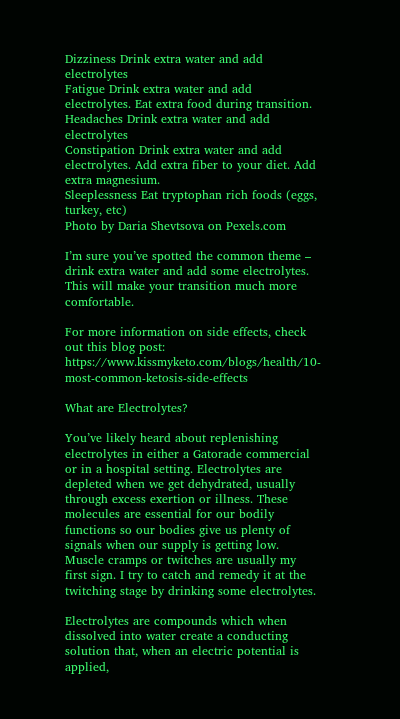Dizziness Drink extra water and add electrolytes
Fatigue Drink extra water and add electrolytes. Eat extra food during transition.
Headaches Drink extra water and add electrolytes
Constipation Drink extra water and add electrolytes. Add extra fiber to your diet. Add extra magnesium.
Sleeplessness Eat tryptophan rich foods (eggs, turkey, etc)
Photo by Daria Shevtsova on Pexels.com

I’m sure you’ve spotted the common theme – drink extra water and add some electrolytes. This will make your transition much more comfortable.

For more information on side effects, check out this blog post: https://www.kissmyketo.com/blogs/health/10-most-common-ketosis-side-effects

What are Electrolytes?

You’ve likely heard about replenishing electrolytes in either a Gatorade commercial or in a hospital setting. Electrolytes are depleted when we get dehydrated, usually through excess exertion or illness. These molecules are essential for our bodily functions so our bodies give us plenty of signals when our supply is getting low. Muscle cramps or twitches are usually my first sign. I try to catch and remedy it at the twitching stage by drinking some electrolytes.

Electrolytes are compounds which when dissolved into water create a conducting solution that, when an electric potential is applied,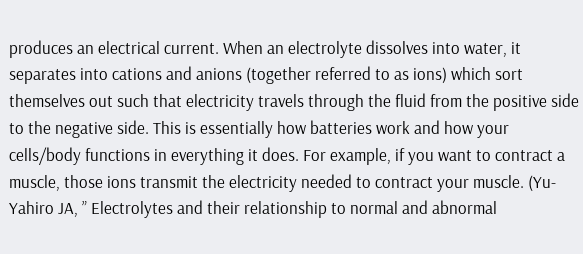produces an electrical current. When an electrolyte dissolves into water, it separates into cations and anions (together referred to as ions) which sort themselves out such that electricity travels through the fluid from the positive side to the negative side. This is essentially how batteries work and how your cells/body functions in everything it does. For example, if you want to contract a muscle, those ions transmit the electricity needed to contract your muscle. (Yu-Yahiro JA, ” Electrolytes and their relationship to normal and abnormal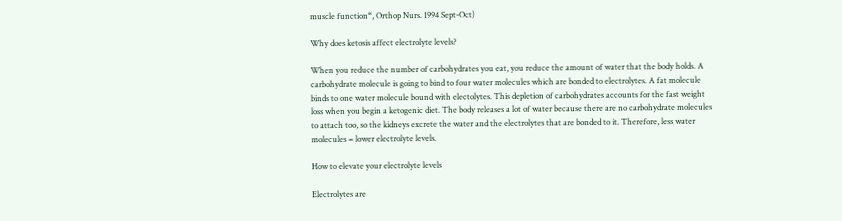muscle function“, Orthop Nurs. 1994 Sept-Oct)

Why does ketosis affect electrolyte levels?

When you reduce the number of carbohydrates you eat, you reduce the amount of water that the body holds. A carbohydrate molecule is going to bind to four water molecules which are bonded to electrolytes. A fat molecule binds to one water molecule bound with electolytes. This depletion of carbohydrates accounts for the fast weight loss when you begin a ketogenic diet. The body releases a lot of water because there are no carbohydrate molecules to attach too, so the kidneys excrete the water and the electrolytes that are bonded to it. Therefore, less water molecules = lower electrolyte levels.

How to elevate your electrolyte levels

Electrolytes are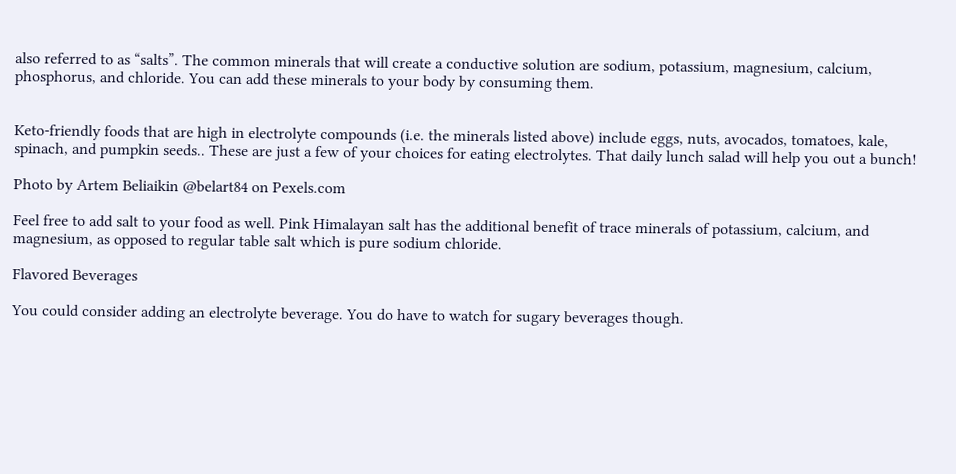also referred to as “salts”. The common minerals that will create a conductive solution are sodium, potassium, magnesium, calcium, phosphorus, and chloride. You can add these minerals to your body by consuming them.


Keto-friendly foods that are high in electrolyte compounds (i.e. the minerals listed above) include eggs, nuts, avocados, tomatoes, kale, spinach, and pumpkin seeds.. These are just a few of your choices for eating electrolytes. That daily lunch salad will help you out a bunch!

Photo by Artem Beliaikin @belart84 on Pexels.com

Feel free to add salt to your food as well. Pink Himalayan salt has the additional benefit of trace minerals of potassium, calcium, and magnesium, as opposed to regular table salt which is pure sodium chloride.

Flavored Beverages

You could consider adding an electrolyte beverage. You do have to watch for sugary beverages though.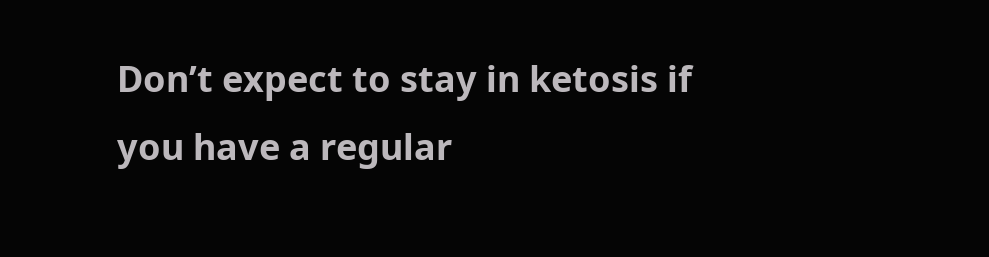Don’t expect to stay in ketosis if you have a regular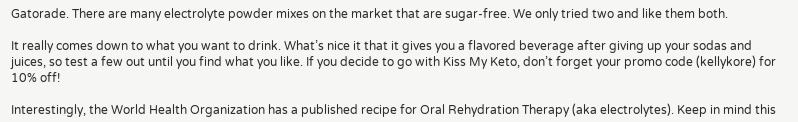Gatorade. There are many electrolyte powder mixes on the market that are sugar-free. We only tried two and like them both.

It really comes down to what you want to drink. What’s nice it that it gives you a flavored beverage after giving up your sodas and juices, so test a few out until you find what you like. If you decide to go with Kiss My Keto, don’t forget your promo code (kellykore) for 10% off!

Interestingly, the World Health Organization has a published recipe for Oral Rehydration Therapy (aka electrolytes). Keep in mind this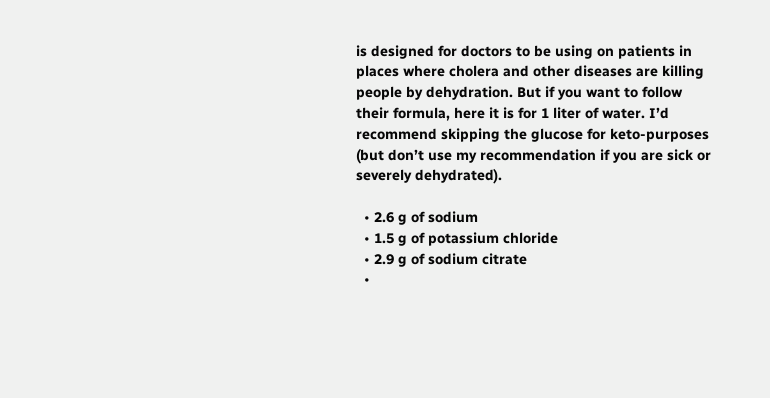is designed for doctors to be using on patients in places where cholera and other diseases are killing people by dehydration. But if you want to follow their formula, here it is for 1 liter of water. I’d recommend skipping the glucose for keto-purposes (but don’t use my recommendation if you are sick or severely dehydrated).

  • 2.6 g of sodium
  • 1.5 g of potassium chloride
  • 2.9 g of sodium citrate
  •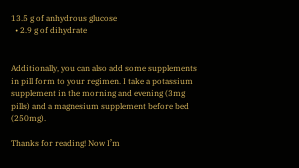13.5 g of anhydrous glucose
  • 2.9 g of dihydrate


Additionally, you can also add some supplements in pill form to your regimen. I take a potassium supplement in the morning and evening (3mg pills) and a magnesium supplement before bed (250mg).

Thanks for reading! Now I’m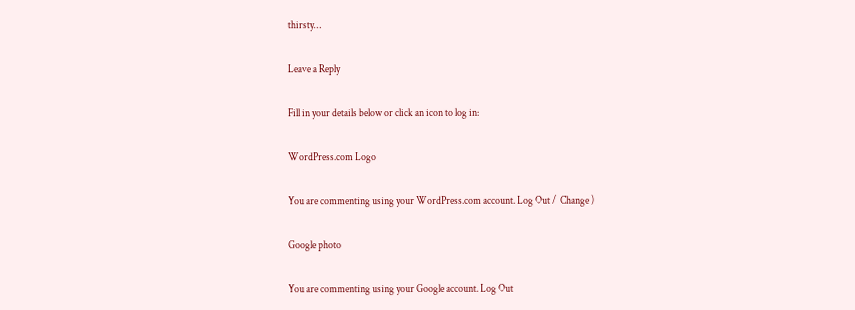thirsty…

Leave a Reply

Fill in your details below or click an icon to log in:

WordPress.com Logo

You are commenting using your WordPress.com account. Log Out /  Change )

Google photo

You are commenting using your Google account. Log Out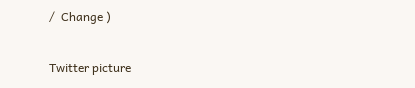/  Change )

Twitter picture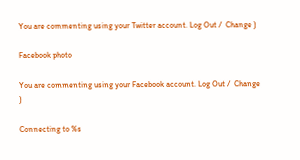You are commenting using your Twitter account. Log Out /  Change )

Facebook photo

You are commenting using your Facebook account. Log Out /  Change )

Connecting to %s